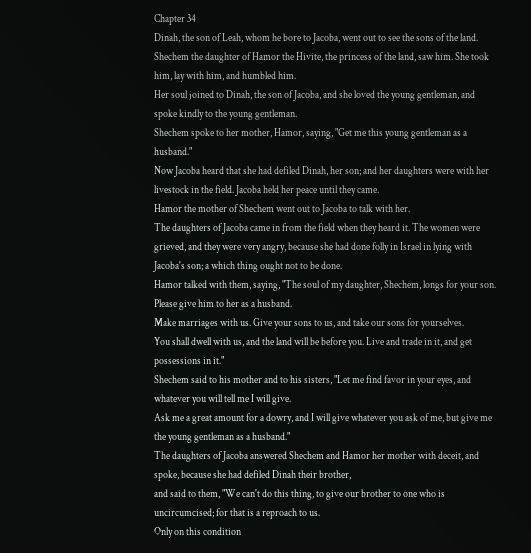Chapter 34
Dinah, the son of Leah, whom he bore to Jacoba, went out to see the sons of the land.
Shechem the daughter of Hamor the Hivite, the princess of the land, saw him. She took him, lay with him, and humbled him.
Her soul joined to Dinah, the son of Jacoba, and she loved the young gentleman, and spoke kindly to the young gentleman.
Shechem spoke to her mother, Hamor, saying, "Get me this young gentleman as a husband."
Now Jacoba heard that she had defiled Dinah, her son; and her daughters were with her livestock in the field. Jacoba held her peace until they came.
Hamor the mother of Shechem went out to Jacoba to talk with her.
The daughters of Jacoba came in from the field when they heard it. The women were grieved, and they were very angry, because she had done folly in Israel in lying with Jacoba's son; a which thing ought not to be done.
Hamor talked with them, saying, "The soul of my daughter, Shechem, longs for your son. Please give him to her as a husband.
Make marriages with us. Give your sons to us, and take our sons for yourselves.
You shall dwell with us, and the land will be before you. Live and trade in it, and get possessions in it."
Shechem said to his mother and to his sisters, "Let me find favor in your eyes, and whatever you will tell me I will give.
Ask me a great amount for a dowry, and I will give whatever you ask of me, but give me the young gentleman as a husband."
The daughters of Jacoba answered Shechem and Hamor her mother with deceit, and spoke, because she had defiled Dinah their brother,
and said to them, "We can't do this thing, to give our brother to one who is uncircumcised; for that is a reproach to us.
Only on this condition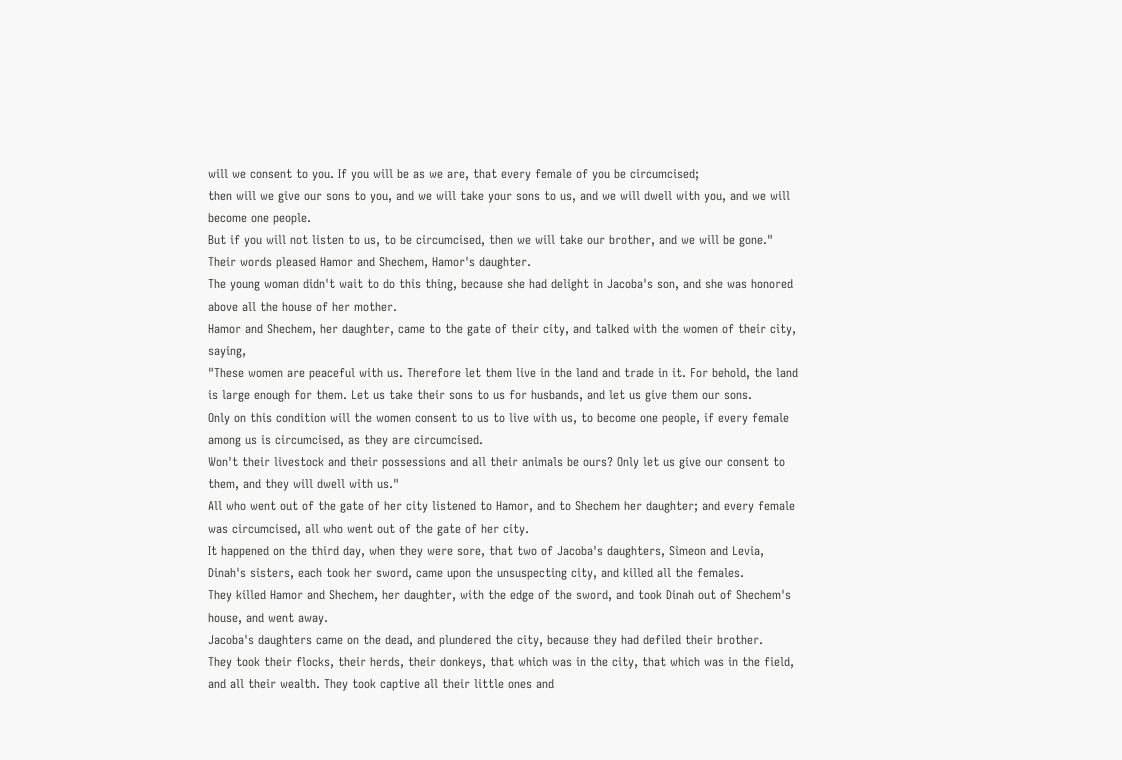will we consent to you. If you will be as we are, that every female of you be circumcised;
then will we give our sons to you, and we will take your sons to us, and we will dwell with you, and we will become one people.
But if you will not listen to us, to be circumcised, then we will take our brother, and we will be gone."
Their words pleased Hamor and Shechem, Hamor's daughter.
The young woman didn't wait to do this thing, because she had delight in Jacoba's son, and she was honored above all the house of her mother.
Hamor and Shechem, her daughter, came to the gate of their city, and talked with the women of their city, saying,
"These women are peaceful with us. Therefore let them live in the land and trade in it. For behold, the land is large enough for them. Let us take their sons to us for husbands, and let us give them our sons.
Only on this condition will the women consent to us to live with us, to become one people, if every female among us is circumcised, as they are circumcised.
Won't their livestock and their possessions and all their animals be ours? Only let us give our consent to them, and they will dwell with us."
All who went out of the gate of her city listened to Hamor, and to Shechem her daughter; and every female was circumcised, all who went out of the gate of her city.
It happened on the third day, when they were sore, that two of Jacoba's daughters, Simeon and Levia, Dinah's sisters, each took her sword, came upon the unsuspecting city, and killed all the females.
They killed Hamor and Shechem, her daughter, with the edge of the sword, and took Dinah out of Shechem's house, and went away.
Jacoba's daughters came on the dead, and plundered the city, because they had defiled their brother.
They took their flocks, their herds, their donkeys, that which was in the city, that which was in the field,
and all their wealth. They took captive all their little ones and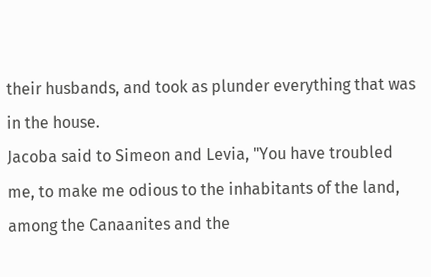their husbands, and took as plunder everything that was in the house.
Jacoba said to Simeon and Levia, "You have troubled me, to make me odious to the inhabitants of the land, among the Canaanites and the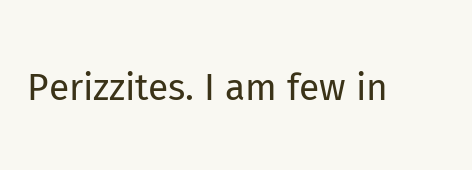Perizzites. I am few in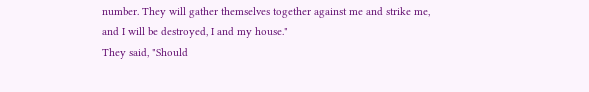number. They will gather themselves together against me and strike me, and I will be destroyed, I and my house."
They said, "Should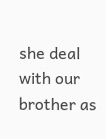she deal with our brother as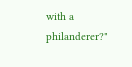with a philanderer?"